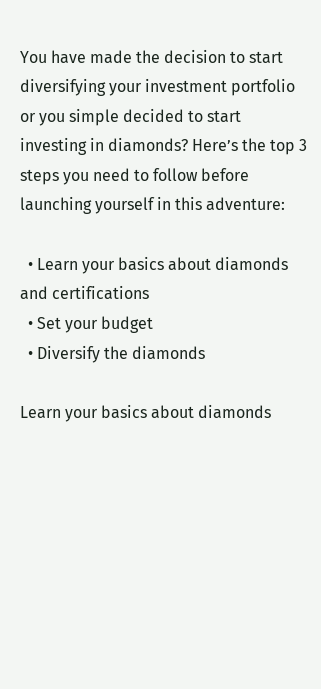You have made the decision to start diversifying your investment portfolio or you simple decided to start investing in diamonds? Here’s the top 3 steps you need to follow before launching yourself in this adventure:

  • Learn your basics about diamonds and certifications
  • Set your budget
  • Diversify the diamonds

Learn your basics about diamonds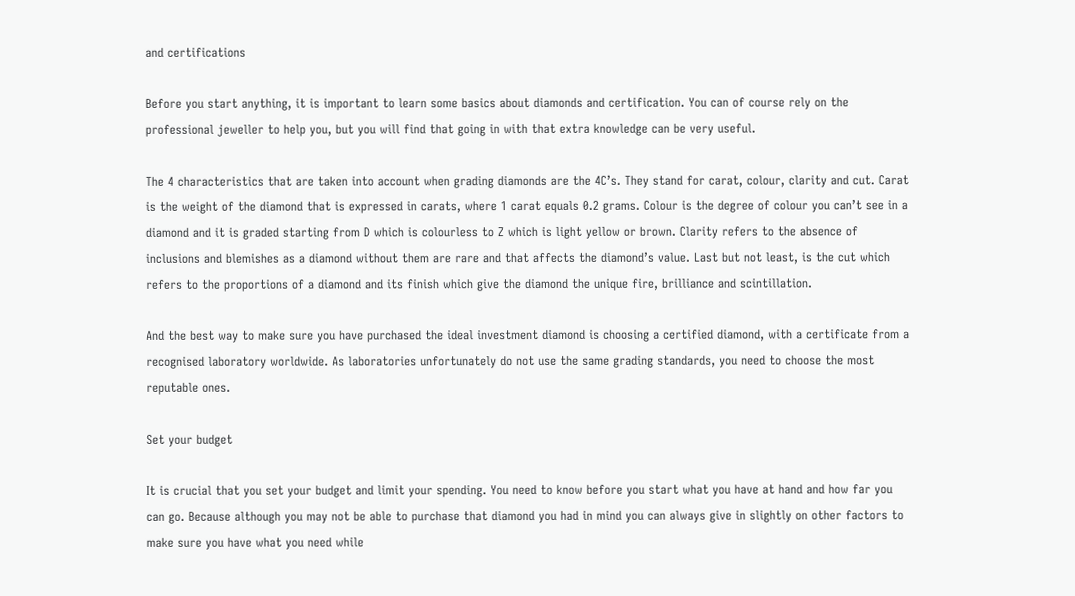and certifications

Before you start anything, it is important to learn some basics about diamonds and certification. You can of course rely on the professional jeweller to help you, but you will find that going in with that extra knowledge can be very useful.

The 4 characteristics that are taken into account when grading diamonds are the 4C’s. They stand for carat, colour, clarity and cut. Carat is the weight of the diamond that is expressed in carats, where 1 carat equals 0.2 grams. Colour is the degree of colour you can’t see in a diamond and it is graded starting from D which is colourless to Z which is light yellow or brown. Clarity refers to the absence of inclusions and blemishes as a diamond without them are rare and that affects the diamond’s value. Last but not least, is the cut which refers to the proportions of a diamond and its finish which give the diamond the unique fire, brilliance and scintillation.

And the best way to make sure you have purchased the ideal investment diamond is choosing a certified diamond, with a certificate from a recognised laboratory worldwide. As laboratories unfortunately do not use the same grading standards, you need to choose the most reputable ones.

Set your budget

It is crucial that you set your budget and limit your spending. You need to know before you start what you have at hand and how far you can go. Because although you may not be able to purchase that diamond you had in mind you can always give in slightly on other factors to make sure you have what you need while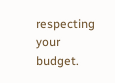respecting your budget.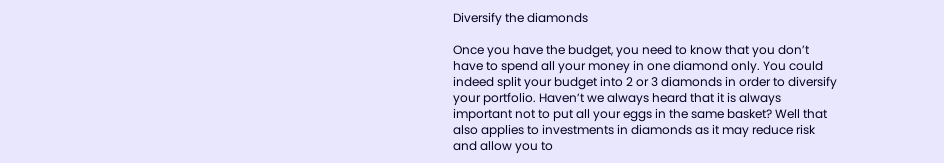Diversify the diamonds

Once you have the budget, you need to know that you don’t have to spend all your money in one diamond only. You could indeed split your budget into 2 or 3 diamonds in order to diversify your portfolio. Haven’t we always heard that it is always important not to put all your eggs in the same basket? Well that also applies to investments in diamonds as it may reduce risk and allow you to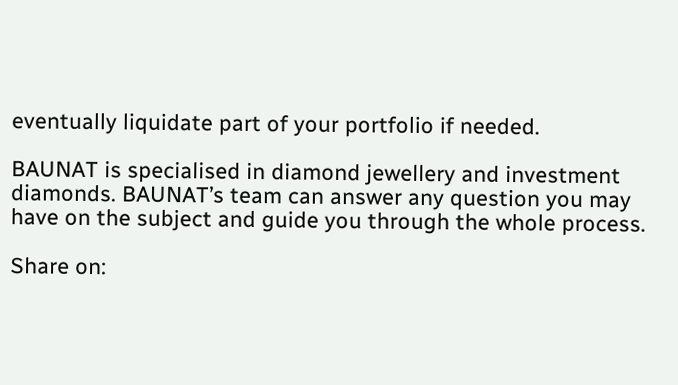eventually liquidate part of your portfolio if needed.

BAUNAT is specialised in diamond jewellery and investment diamonds. BAUNAT’s team can answer any question you may have on the subject and guide you through the whole process.

Share on: